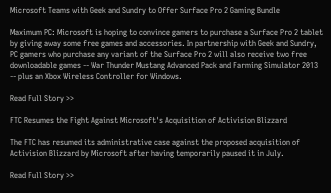Microsoft Teams with Geek and Sundry to Offer Surface Pro 2 Gaming Bundle

Maximum PC: Microsoft is hoping to convince gamers to purchase a Surface Pro 2 tablet by giving away some free games and accessories. In partnership with Geek and Sundry, PC gamers who purchase any variant of the Surface Pro 2 will also receive two free downloadable games -- War Thunder Mustang Advanced Pack and Farming Simulator 2013 -- plus an Xbox Wireless Controller for Windows.

Read Full Story >>

FTC Resumes the Fight Against Microsoft's Acquisition of Activision Blizzard

The FTC has resumed its administrative case against the proposed acquisition of Activision Blizzard by Microsoft after having temporarily paused it in July.

Read Full Story >>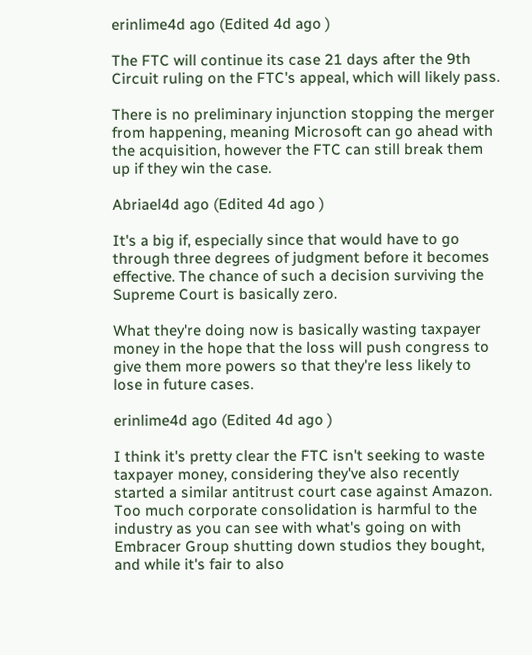erinlime4d ago (Edited 4d ago )

The FTC will continue its case 21 days after the 9th Circuit ruling on the FTC's appeal, which will likely pass.

There is no preliminary injunction stopping the merger from happening, meaning Microsoft can go ahead with the acquisition, however the FTC can still break them up if they win the case.

Abriael4d ago (Edited 4d ago )

It's a big if, especially since that would have to go through three degrees of judgment before it becomes effective. The chance of such a decision surviving the Supreme Court is basically zero.

What they're doing now is basically wasting taxpayer money in the hope that the loss will push congress to give them more powers so that they're less likely to lose in future cases.

erinlime4d ago (Edited 4d ago )

I think it's pretty clear the FTC isn't seeking to waste taxpayer money, considering they've also recently started a similar antitrust court case against Amazon. Too much corporate consolidation is harmful to the industry as you can see with what's going on with Embracer Group shutting down studios they bought, and while it's fair to also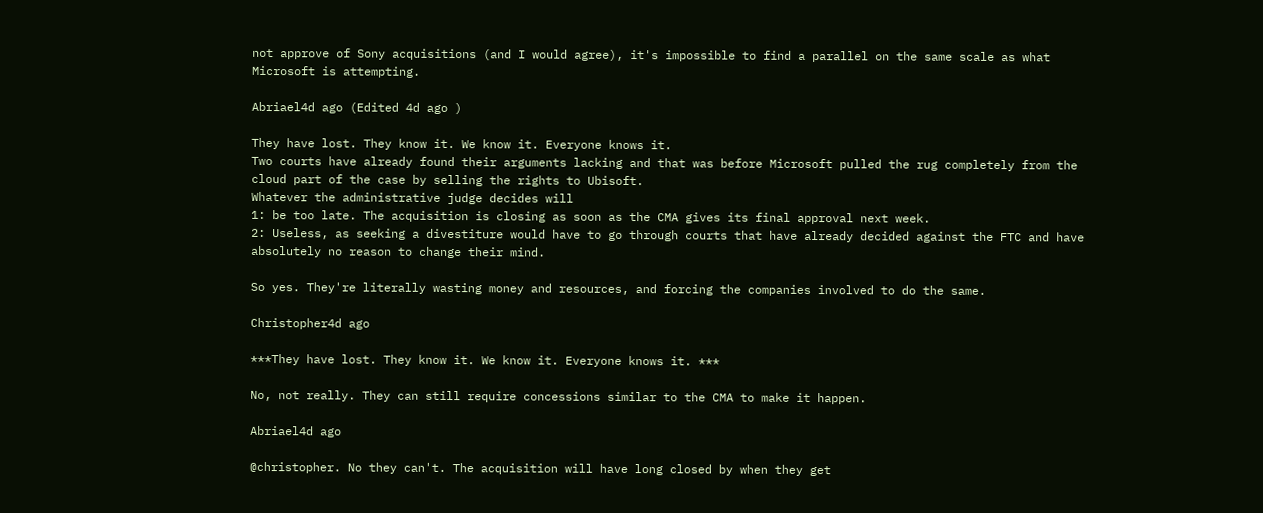not approve of Sony acquisitions (and I would agree), it's impossible to find a parallel on the same scale as what Microsoft is attempting.

Abriael4d ago (Edited 4d ago )

They have lost. They know it. We know it. Everyone knows it.
Two courts have already found their arguments lacking and that was before Microsoft pulled the rug completely from the cloud part of the case by selling the rights to Ubisoft.
Whatever the administrative judge decides will
1: be too late. The acquisition is closing as soon as the CMA gives its final approval next week.
2: Useless, as seeking a divestiture would have to go through courts that have already decided against the FTC and have absolutely no reason to change their mind.

So yes. They're literally wasting money and resources, and forcing the companies involved to do the same.

Christopher4d ago

***They have lost. They know it. We know it. Everyone knows it. ***

No, not really. They can still require concessions similar to the CMA to make it happen.

Abriael4d ago

@christopher. No they can't. The acquisition will have long closed by when they get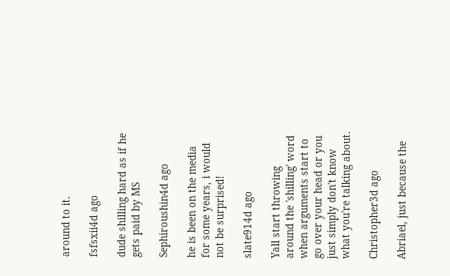around to it.

fsfsxii4d ago

dude shilling hard as if he gets paid by MS

Sephiroushin4d ago

he is been on the media for some years, i would not be surprised!

slate914d ago

Yall start throwing around the 'shilling' word when arguments start to go over your head or you just simply don't know what you're talking about.

Christopher3d ago

Abriael, just because the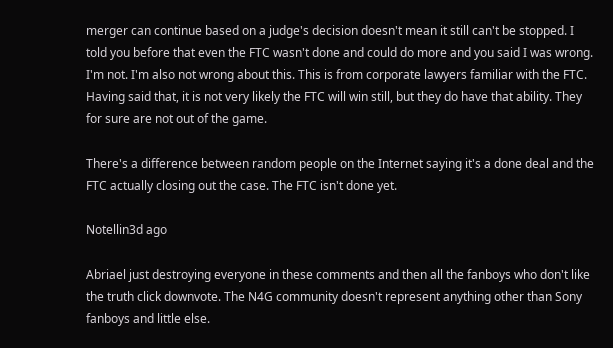merger can continue based on a judge's decision doesn't mean it still can't be stopped. I told you before that even the FTC wasn't done and could do more and you said I was wrong. I'm not. I'm also not wrong about this. This is from corporate lawyers familiar with the FTC. Having said that, it is not very likely the FTC will win still, but they do have that ability. They for sure are not out of the game.

There's a difference between random people on the Internet saying it's a done deal and the FTC actually closing out the case. The FTC isn't done yet.

Notellin3d ago

Abriael just destroying everyone in these comments and then all the fanboys who don't like the truth click downvote. The N4G community doesn't represent anything other than Sony fanboys and little else.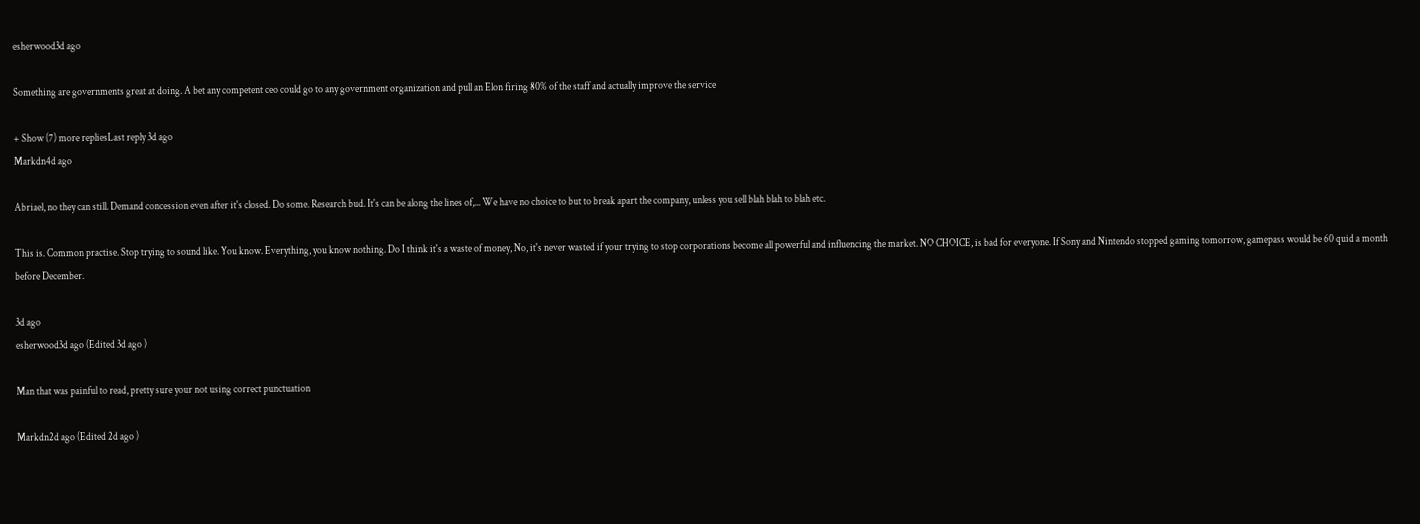esherwood3d ago

Something are governments great at doing. A bet any competent ceo could go to any government organization and pull an Elon firing 80% of the staff and actually improve the service

+ Show (7) more repliesLast reply 3d ago
Markdn4d ago

Abriael, no they can still. Demand concession even after it's closed. Do some. Research bud. It's can be along the lines of,... We have no choice to but to break apart the company, unless you sell blah blah to blah etc.

This is. Common practise. Stop trying to sound like. You know. Everything, you know nothing. Do I think it's a waste of money, No, it's never wasted if your trying to stop corporations become all powerful and influencing the market. NO CHOICE, is bad for everyone. If Sony and Nintendo stopped gaming tomorrow, gamepass would be 60 quid a month before December.

3d ago
esherwood3d ago (Edited 3d ago )

Man that was painful to read, pretty sure your not using correct punctuation

Markdn2d ago (Edited 2d ago )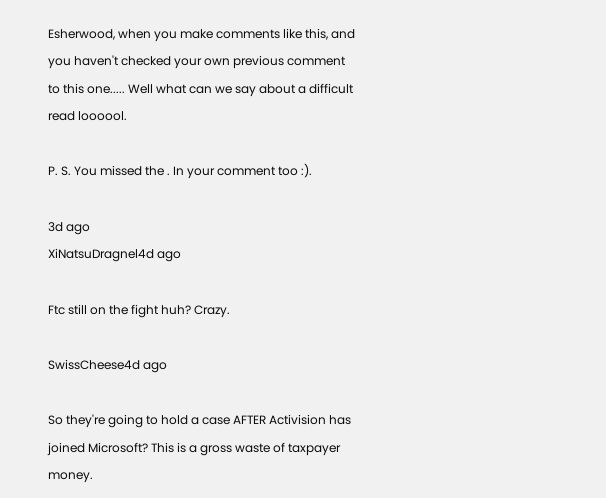Esherwood, when you make comments like this, and you haven't checked your own previous comment to this one..... Well what can we say about a difficult read loooool.

P. S. You missed the . In your comment too :).

3d ago
XiNatsuDragnel4d ago

Ftc still on the fight huh? Crazy.

SwissCheese4d ago

So they're going to hold a case AFTER Activision has joined Microsoft? This is a gross waste of taxpayer money.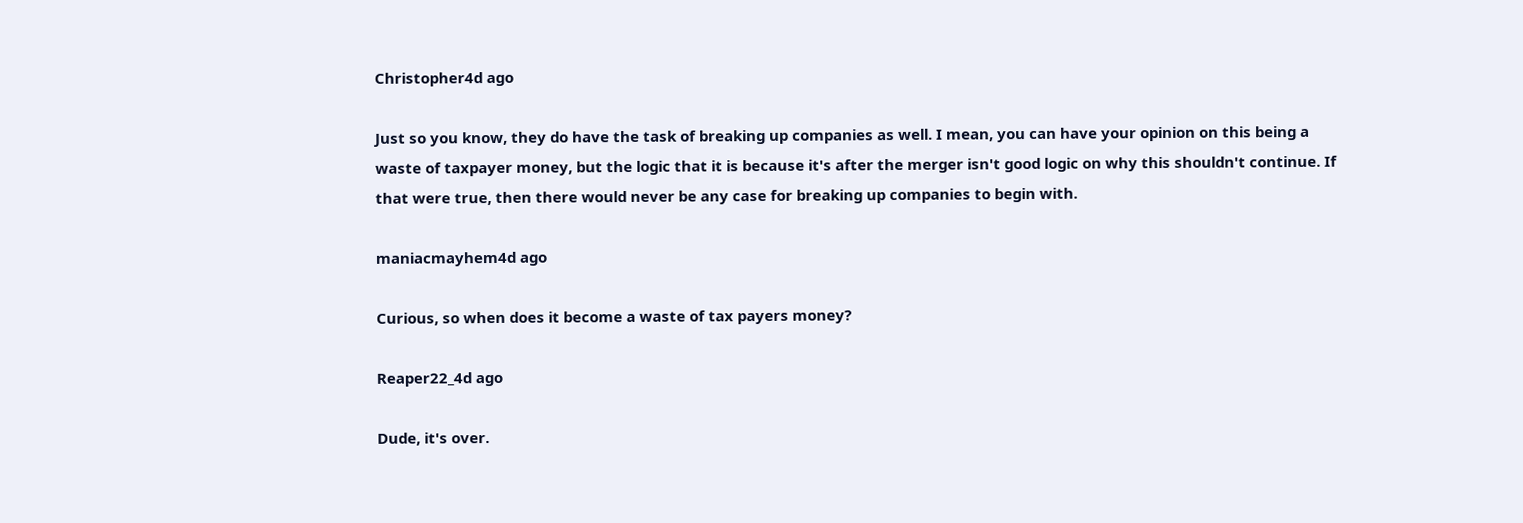Christopher4d ago

Just so you know, they do have the task of breaking up companies as well. I mean, you can have your opinion on this being a waste of taxpayer money, but the logic that it is because it's after the merger isn't good logic on why this shouldn't continue. If that were true, then there would never be any case for breaking up companies to begin with.

maniacmayhem4d ago

Curious, so when does it become a waste of tax payers money?

Reaper22_4d ago

Dude, it's over.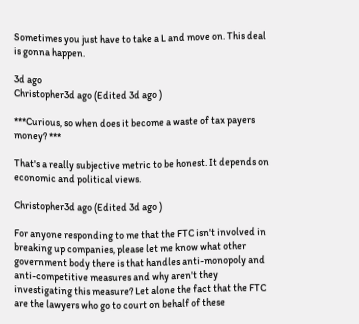Sometimes you just have to take a L and move on. This deal is gonna happen.

3d ago
Christopher3d ago (Edited 3d ago )

***Curious, so when does it become a waste of tax payers money? ***

That's a really subjective metric to be honest. It depends on economic and political views.

Christopher3d ago (Edited 3d ago )

For anyone responding to me that the FTC isn't involved in breaking up companies, please let me know what other government body there is that handles anti-monopoly and anti-competitive measures and why aren't they investigating this measure? Let alone the fact that the FTC are the lawyers who go to court on behalf of these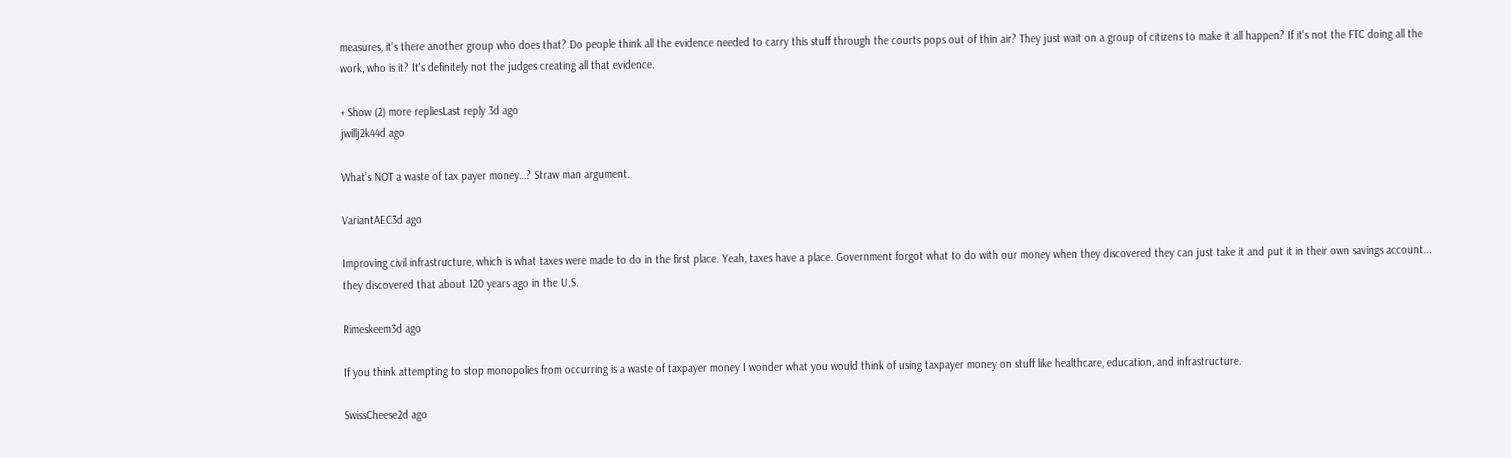measures, it's there another group who does that? Do people think all the evidence needed to carry this stuff through the courts pops out of thin air? They just wait on a group of citizens to make it all happen? If it's not the FTC doing all the work, who is it? It's definitely not the judges creating all that evidence.

+ Show (2) more repliesLast reply 3d ago
jwillj2k44d ago

What’s NOT a waste of tax payer money…? Straw man argument.

VariantAEC3d ago

Improving civil infrastructure, which is what taxes were made to do in the first place. Yeah, taxes have a place. Government forgot what to do with our money when they discovered they can just take it and put it in their own savings account... they discovered that about 120 years ago in the U.S.

Rimeskeem3d ago

If you think attempting to stop monopolies from occurring is a waste of taxpayer money I wonder what you would think of using taxpayer money on stuff like healthcare, education, and infrastructure.

SwissCheese2d ago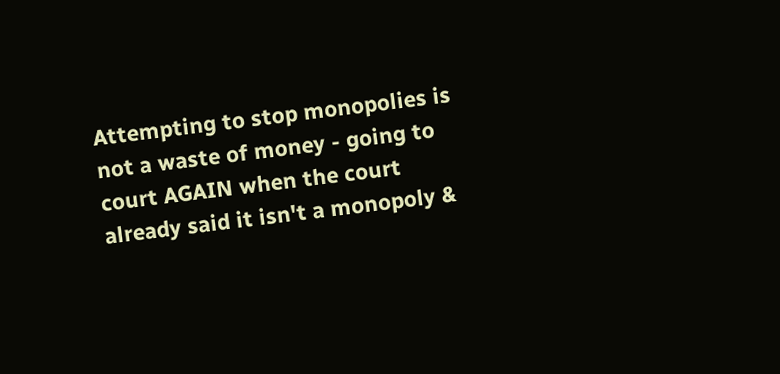Attempting to stop monopolies is not a waste of money - going to court AGAIN when the court already said it isn't a monopoly &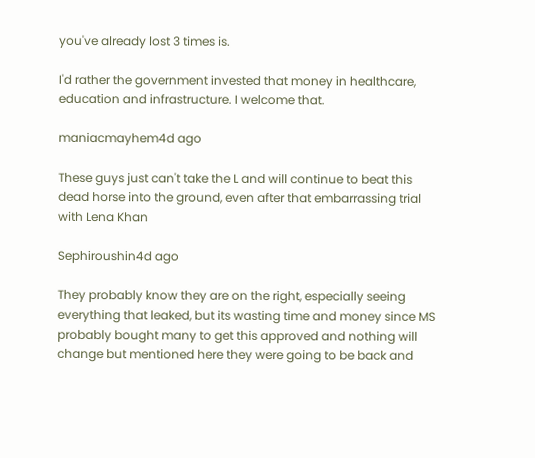you've already lost 3 times is.

I'd rather the government invested that money in healthcare, education and infrastructure. I welcome that.

maniacmayhem4d ago

These guys just can't take the L and will continue to beat this dead horse into the ground, even after that embarrassing trial with Lena Khan

Sephiroushin4d ago

They probably know they are on the right, especially seeing everything that leaked, but its wasting time and money since MS probably bought many to get this approved and nothing will change but mentioned here they were going to be back and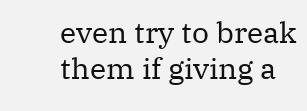even try to break them if giving a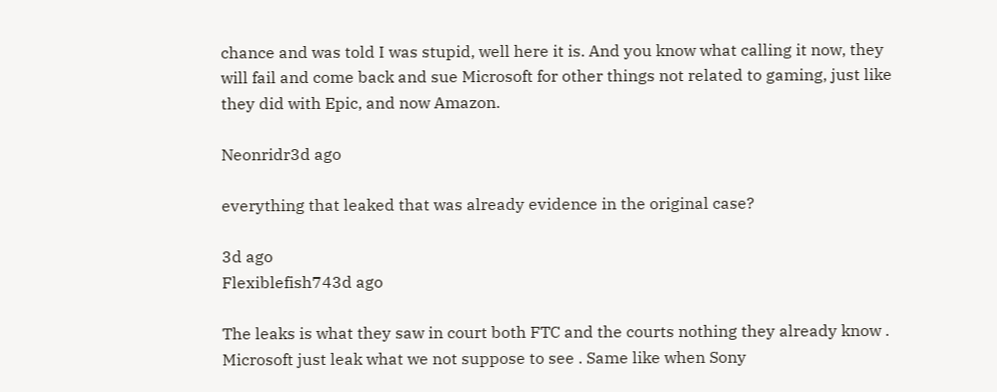chance and was told I was stupid, well here it is. And you know what calling it now, they will fail and come back and sue Microsoft for other things not related to gaming, just like they did with Epic, and now Amazon.

Neonridr3d ago

everything that leaked that was already evidence in the original case?

3d ago
Flexiblefish743d ago

The leaks is what they saw in court both FTC and the courts nothing they already know . Microsoft just leak what we not suppose to see . Same like when Sony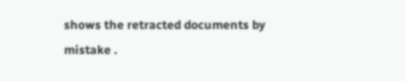shows the retracted documents by mistake .